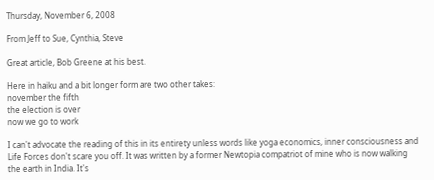Thursday, November 6, 2008

From Jeff to Sue, Cynthia, Steve

Great article, Bob Greene at his best.

Here in haiku and a bit longer form are two other takes:
november the fifth
the election is over
now we go to work

I can't advocate the reading of this in its entirety unless words like yoga economics, inner consciousness and Life Forces don't scare you off. It was written by a former Newtopia compatriot of mine who is now walking the earth in India. It's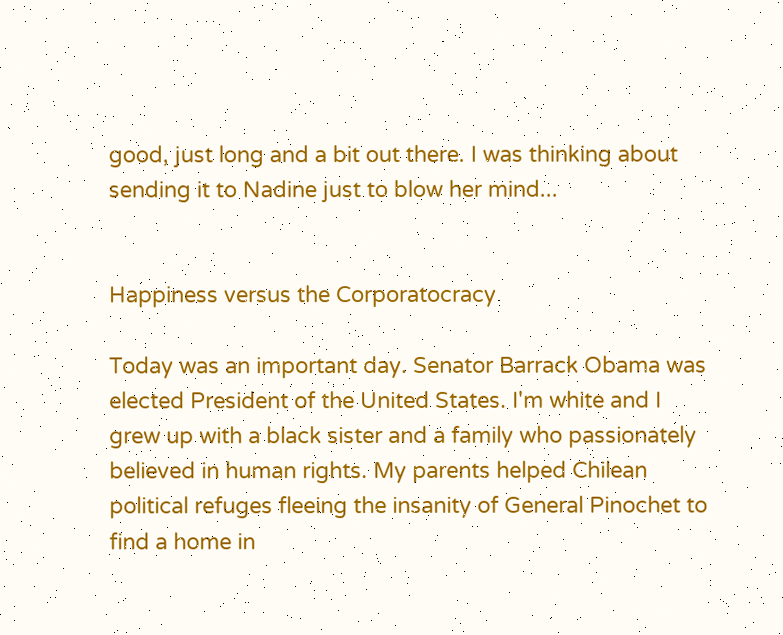good, just long and a bit out there. I was thinking about sending it to Nadine just to blow her mind...


Happiness versus the Corporatocracy

Today was an important day. Senator Barrack Obama was elected President of the United States. I'm white and I grew up with a black sister and a family who passionately believed in human rights. My parents helped Chilean political refuges fleeing the insanity of General Pinochet to find a home in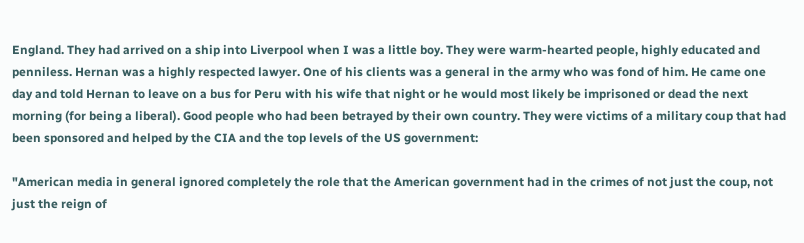England. They had arrived on a ship into Liverpool when I was a little boy. They were warm-hearted people, highly educated and penniless. Hernan was a highly respected lawyer. One of his clients was a general in the army who was fond of him. He came one day and told Hernan to leave on a bus for Peru with his wife that night or he would most likely be imprisoned or dead the next morning (for being a liberal). Good people who had been betrayed by their own country. They were victims of a military coup that had been sponsored and helped by the CIA and the top levels of the US government:

"American media in general ignored completely the role that the American government had in the crimes of not just the coup, not just the reign of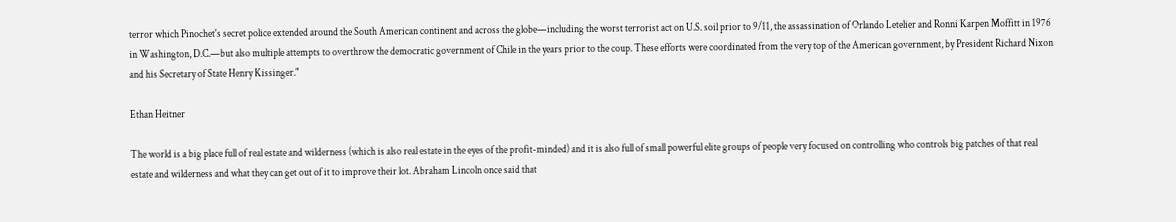terror which Pinochet's secret police extended around the South American continent and across the globe—including the worst terrorist act on U.S. soil prior to 9/11, the assassination of Orlando Letelier and Ronni Karpen Moffitt in 1976 in Washington, D.C.—but also multiple attempts to overthrow the democratic government of Chile in the years prior to the coup. These efforts were coordinated from the very top of the American government, by President Richard Nixon and his Secretary of State Henry Kissinger."

Ethan Heitner

The world is a big place full of real estate and wilderness (which is also real estate in the eyes of the profit-minded) and it is also full of small powerful elite groups of people very focused on controlling who controls big patches of that real estate and wilderness and what they can get out of it to improve their lot. Abraham Lincoln once said that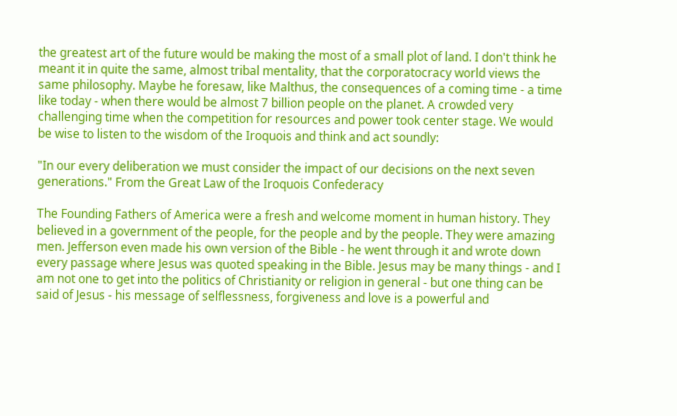the greatest art of the future would be making the most of a small plot of land. I don't think he meant it in quite the same, almost tribal mentality, that the corporatocracy world views the same philosophy. Maybe he foresaw, like Malthus, the consequences of a coming time - a time like today - when there would be almost 7 billion people on the planet. A crowded very challenging time when the competition for resources and power took center stage. We would be wise to listen to the wisdom of the Iroquois and think and act soundly:

"In our every deliberation we must consider the impact of our decisions on the next seven generations." From the Great Law of the Iroquois Confederacy

The Founding Fathers of America were a fresh and welcome moment in human history. They believed in a government of the people, for the people and by the people. They were amazing men. Jefferson even made his own version of the Bible - he went through it and wrote down every passage where Jesus was quoted speaking in the Bible. Jesus may be many things - and I am not one to get into the politics of Christianity or religion in general - but one thing can be said of Jesus - his message of selflessness, forgiveness and love is a powerful and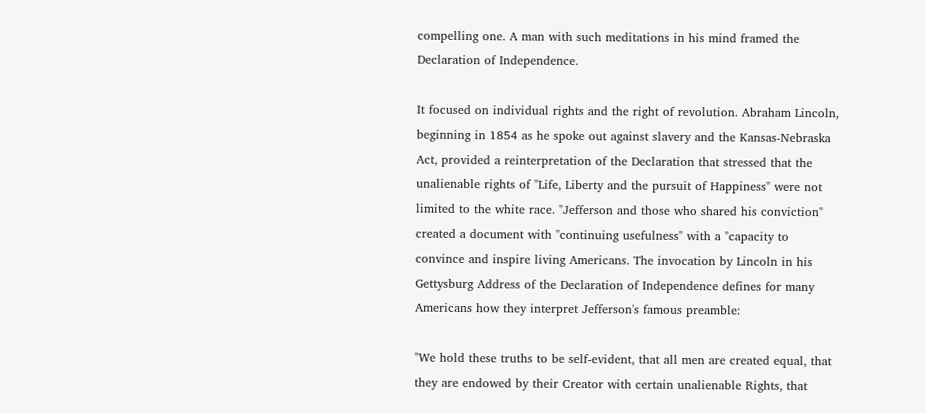compelling one. A man with such meditations in his mind framed the Declaration of Independence.

It focused on individual rights and the right of revolution. Abraham Lincoln, beginning in 1854 as he spoke out against slavery and the Kansas-Nebraska Act, provided a reinterpretation of the Declaration that stressed that the unalienable rights of "Life, Liberty and the pursuit of Happiness" were not limited to the white race. "Jefferson and those who shared his conviction" created a document with "continuing usefulness" with a "capacity to convince and inspire living Americans. The invocation by Lincoln in his Gettysburg Address of the Declaration of Independence defines for many Americans how they interpret Jefferson's famous preamble:

"We hold these truths to be self-evident, that all men are created equal, that they are endowed by their Creator with certain unalienable Rights, that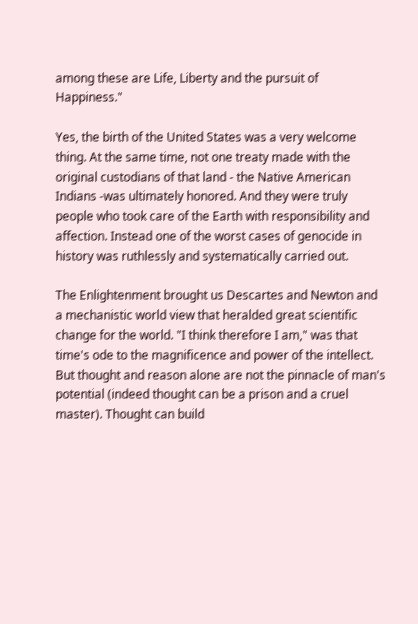among these are Life, Liberty and the pursuit of Happiness."

Yes, the birth of the United States was a very welcome thing. At the same time, not one treaty made with the original custodians of that land - the Native American Indians -was ultimately honored. And they were truly people who took care of the Earth with responsibility and affection. Instead one of the worst cases of genocide in history was ruthlessly and systematically carried out.

The Enlightenment brought us Descartes and Newton and a mechanistic world view that heralded great scientific change for the world. "I think therefore I am," was that time's ode to the magnificence and power of the intellect. But thought and reason alone are not the pinnacle of man's potential (indeed thought can be a prison and a cruel master). Thought can build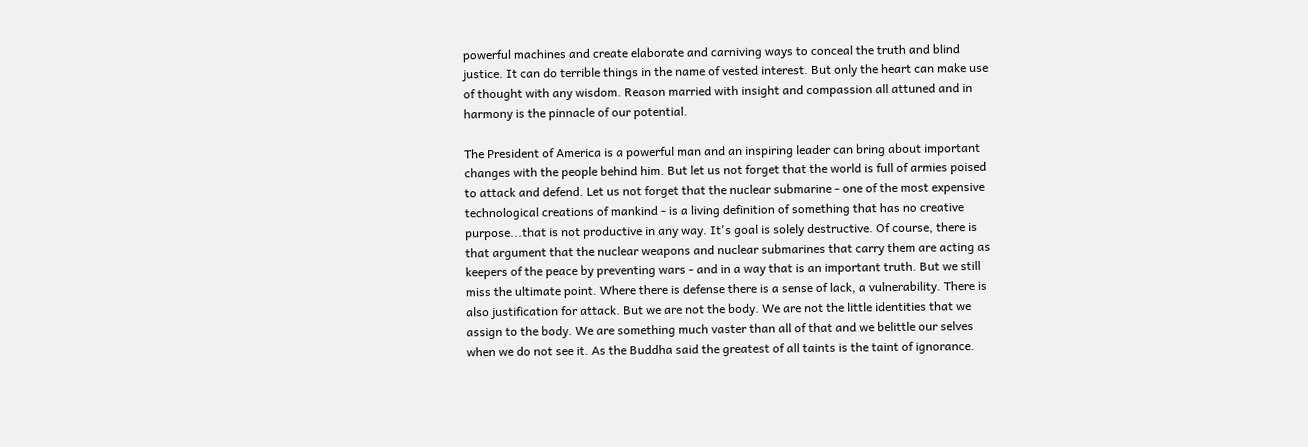powerful machines and create elaborate and carniving ways to conceal the truth and blind justice. It can do terrible things in the name of vested interest. But only the heart can make use of thought with any wisdom. Reason married with insight and compassion all attuned and in harmony is the pinnacle of our potential.

The President of America is a powerful man and an inspiring leader can bring about important changes with the people behind him. But let us not forget that the world is full of armies poised to attack and defend. Let us not forget that the nuclear submarine - one of the most expensive technological creations of mankind - is a living definition of something that has no creative purpose...that is not productive in any way. It's goal is solely destructive. Of course, there is that argument that the nuclear weapons and nuclear submarines that carry them are acting as keepers of the peace by preventing wars - and in a way that is an important truth. But we still miss the ultimate point. Where there is defense there is a sense of lack, a vulnerability. There is also justification for attack. But we are not the body. We are not the little identities that we assign to the body. We are something much vaster than all of that and we belittle our selves when we do not see it. As the Buddha said the greatest of all taints is the taint of ignorance.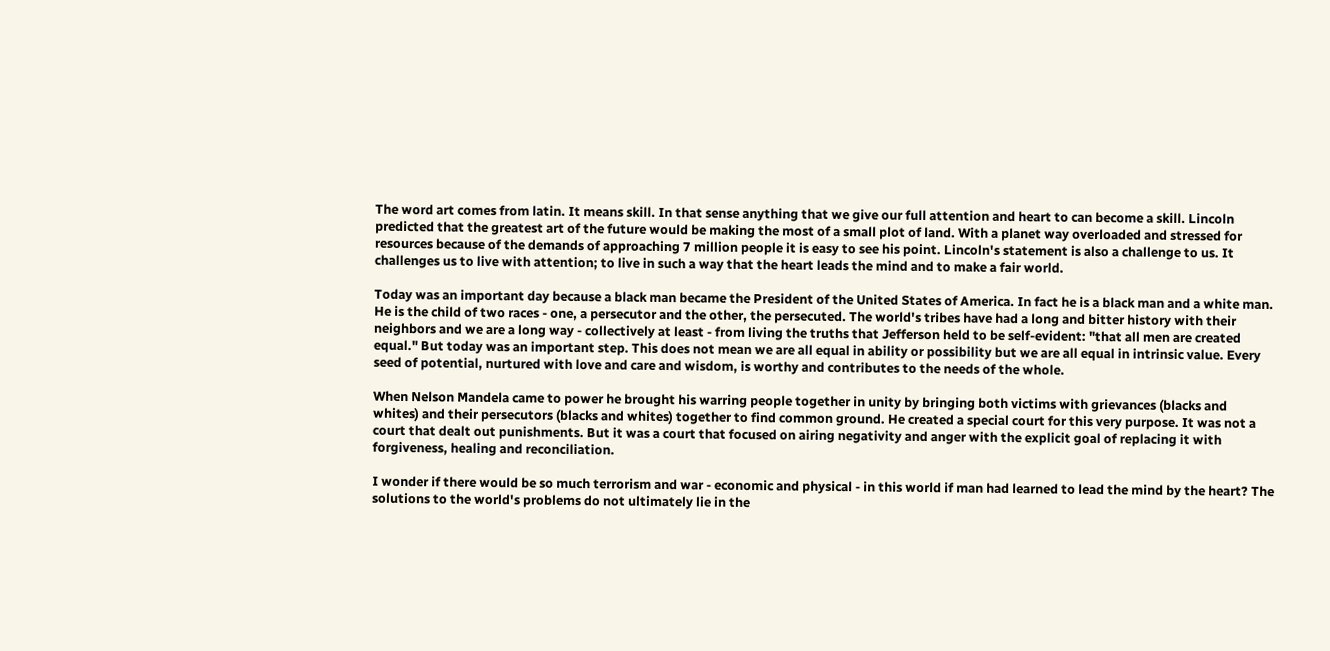The word art comes from latin. It means skill. In that sense anything that we give our full attention and heart to can become a skill. Lincoln predicted that the greatest art of the future would be making the most of a small plot of land. With a planet way overloaded and stressed for resources because of the demands of approaching 7 million people it is easy to see his point. Lincoln's statement is also a challenge to us. It challenges us to live with attention; to live in such a way that the heart leads the mind and to make a fair world.

Today was an important day because a black man became the President of the United States of America. In fact he is a black man and a white man. He is the child of two races - one, a persecutor and the other, the persecuted. The world's tribes have had a long and bitter history with their neighbors and we are a long way - collectively at least - from living the truths that Jefferson held to be self-evident: "that all men are created equal." But today was an important step. This does not mean we are all equal in ability or possibility but we are all equal in intrinsic value. Every seed of potential, nurtured with love and care and wisdom, is worthy and contributes to the needs of the whole.

When Nelson Mandela came to power he brought his warring people together in unity by bringing both victims with grievances (blacks and whites) and their persecutors (blacks and whites) together to find common ground. He created a special court for this very purpose. It was not a court that dealt out punishments. But it was a court that focused on airing negativity and anger with the explicit goal of replacing it with forgiveness, healing and reconciliation.

I wonder if there would be so much terrorism and war - economic and physical - in this world if man had learned to lead the mind by the heart? The solutions to the world's problems do not ultimately lie in the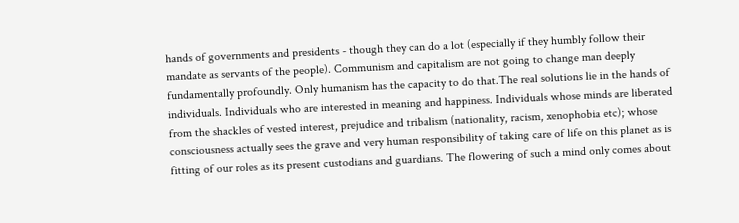hands of governments and presidents - though they can do a lot (especially if they humbly follow their mandate as servants of the people). Communism and capitalism are not going to change man deeply fundamentally profoundly. Only humanism has the capacity to do that.The real solutions lie in the hands of individuals. Individuals who are interested in meaning and happiness. Individuals whose minds are liberated from the shackles of vested interest, prejudice and tribalism (nationality, racism, xenophobia etc); whose consciousness actually sees the grave and very human responsibility of taking care of life on this planet as is fitting of our roles as its present custodians and guardians. The flowering of such a mind only comes about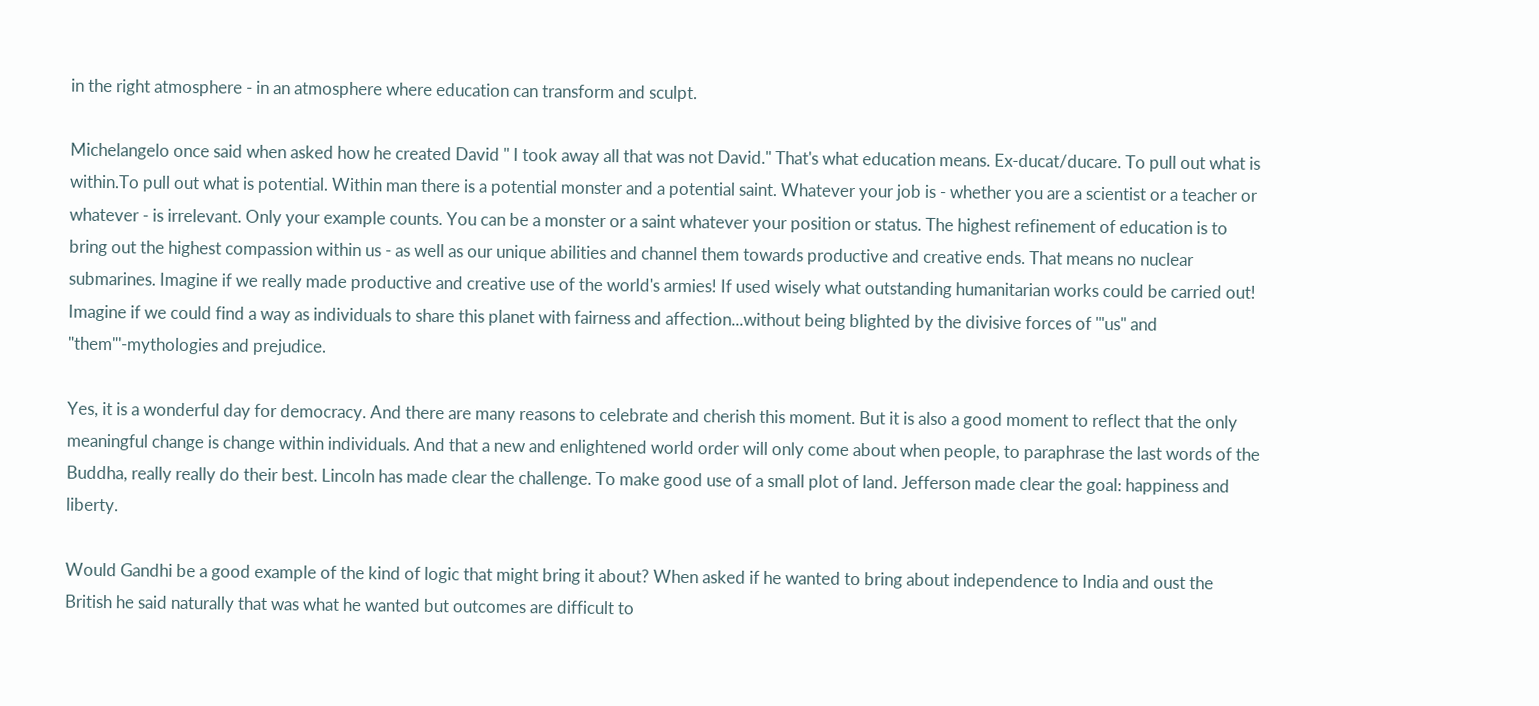in the right atmosphere - in an atmosphere where education can transform and sculpt.

Michelangelo once said when asked how he created David " I took away all that was not David." That's what education means. Ex-ducat/ducare. To pull out what is within.To pull out what is potential. Within man there is a potential monster and a potential saint. Whatever your job is - whether you are a scientist or a teacher or whatever - is irrelevant. Only your example counts. You can be a monster or a saint whatever your position or status. The highest refinement of education is to bring out the highest compassion within us - as well as our unique abilities and channel them towards productive and creative ends. That means no nuclear submarines. Imagine if we really made productive and creative use of the world's armies! If used wisely what outstanding humanitarian works could be carried out! Imagine if we could find a way as individuals to share this planet with fairness and affection...without being blighted by the divisive forces of '"us" and "them"'-mythologies and prejudice.

Yes, it is a wonderful day for democracy. And there are many reasons to celebrate and cherish this moment. But it is also a good moment to reflect that the only meaningful change is change within individuals. And that a new and enlightened world order will only come about when people, to paraphrase the last words of the Buddha, really really do their best. Lincoln has made clear the challenge. To make good use of a small plot of land. Jefferson made clear the goal: happiness and liberty.

Would Gandhi be a good example of the kind of logic that might bring it about? When asked if he wanted to bring about independence to India and oust the British he said naturally that was what he wanted but outcomes are difficult to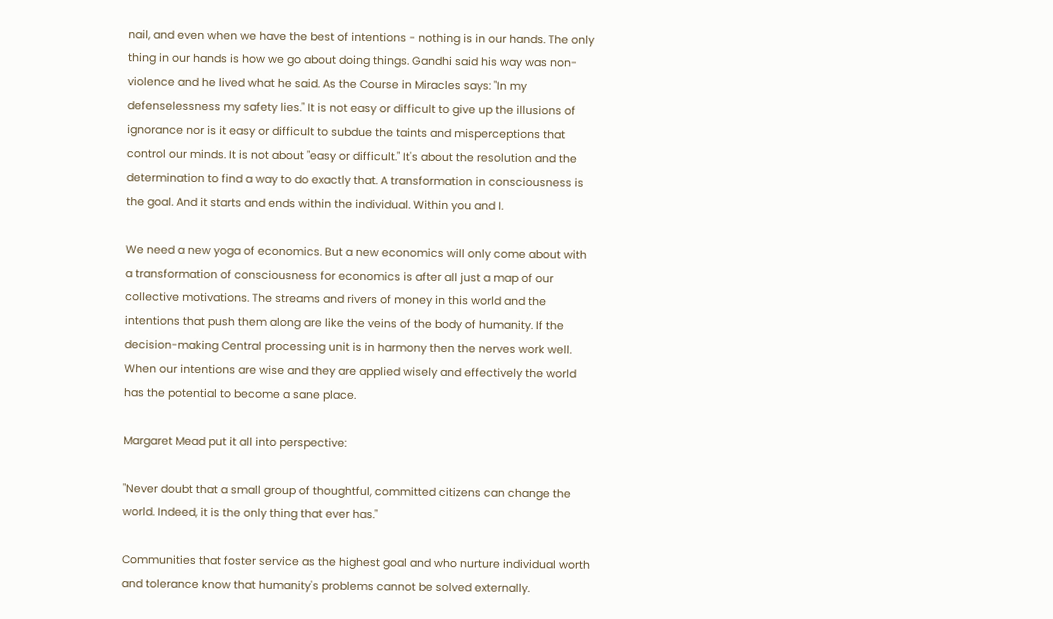nail, and even when we have the best of intentions - nothing is in our hands. The only thing in our hands is how we go about doing things. Gandhi said his way was non-violence and he lived what he said. As the Course in Miracles says: "In my defenselessness my safety lies." It is not easy or difficult to give up the illusions of ignorance nor is it easy or difficult to subdue the taints and misperceptions that control our minds. It is not about "easy or difficult." It's about the resolution and the determination to find a way to do exactly that. A transformation in consciousness is the goal. And it starts and ends within the individual. Within you and I.

We need a new yoga of economics. But a new economics will only come about with a transformation of consciousness for economics is after all just a map of our collective motivations. The streams and rivers of money in this world and the intentions that push them along are like the veins of the body of humanity. If the decision-making Central processing unit is in harmony then the nerves work well. When our intentions are wise and they are applied wisely and effectively the world has the potential to become a sane place.

Margaret Mead put it all into perspective:

"Never doubt that a small group of thoughtful, committed citizens can change the world. Indeed, it is the only thing that ever has."

Communities that foster service as the highest goal and who nurture individual worth and tolerance know that humanity's problems cannot be solved externally.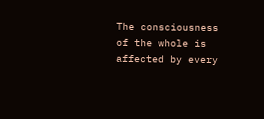The consciousness of the whole is affected by every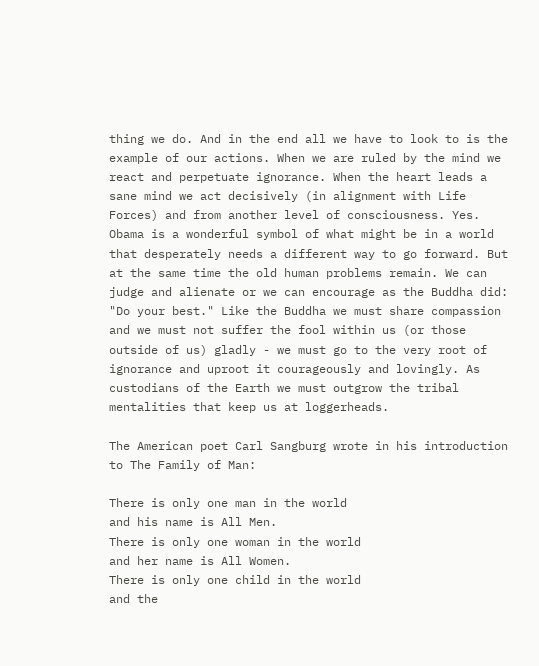thing we do. And in the end all we have to look to is the example of our actions. When we are ruled by the mind we react and perpetuate ignorance. When the heart leads a sane mind we act decisively (in alignment with Life Forces) and from another level of consciousness. Yes. Obama is a wonderful symbol of what might be in a world that desperately needs a different way to go forward. But at the same time the old human problems remain. We can judge and alienate or we can encourage as the Buddha did: "Do your best." Like the Buddha we must share compassion and we must not suffer the fool within us (or those outside of us) gladly - we must go to the very root of ignorance and uproot it courageously and lovingly. As custodians of the Earth we must outgrow the tribal mentalities that keep us at loggerheads.

The American poet Carl Sangburg wrote in his introduction to The Family of Man:

There is only one man in the world
and his name is All Men.
There is only one woman in the world
and her name is All Women.
There is only one child in the world
and the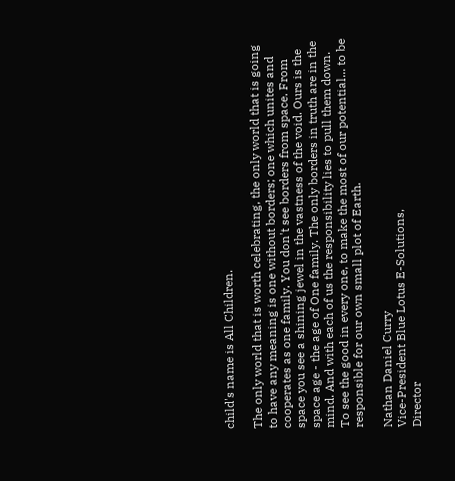child's name is All Children.

The only world that is worth celebrating, the only world that is going to have any meaning is one without borders; one which unites and cooperates as one family. You don't see borders from space. From space you see a shining jewel in the vastness of the void. Ours is the space age - the age of One family. The only borders in truth are in the mind. And with each of us the responsibility lies to pull them down. To see the good in every one, to make the most of our potential... to be responsible for our own small plot of Earth.

Nathan Daniel Curry
Vice-President Blue Lotus E-Solutions,
Director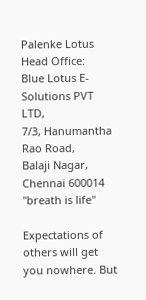Palenke Lotus
Head Office:
Blue Lotus E-Solutions PVT LTD,
7/3, Hanumantha Rao Road,
Balaji Nagar,
Chennai 600014 "breath is life"

Expectations of others will get you nowhere. But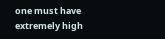one must have extremely high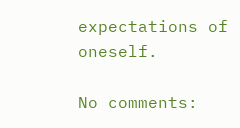expectations of oneself.

No comments: